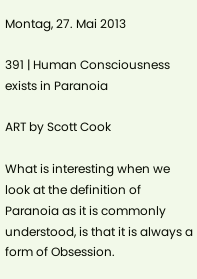Montag, 27. Mai 2013

391 | Human Consciousness exists in Paranoia

ART by Scott Cook

What is interesting when we look at the definition of Paranoia as it is commonly understood, is that it is always a form of Obsession.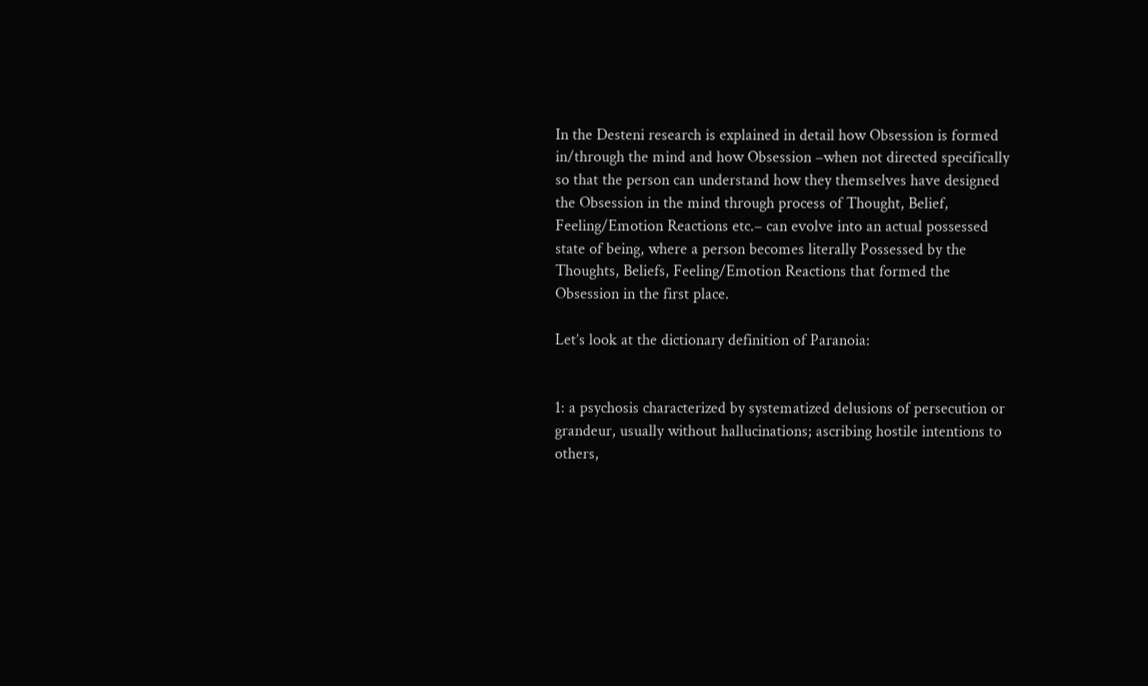In the Desteni research is explained in detail how Obsession is formed in/through the mind and how Obsession –when not directed specifically so that the person can understand how they themselves have designed the Obsession in the mind through process of Thought, Belief, Feeling/Emotion Reactions etc.– can evolve into an actual possessed state of being, where a person becomes literally Possessed by the Thoughts, Beliefs, Feeling/Emotion Reactions that formed the Obsession in the first place.

Let’s look at the dictionary definition of Paranoia:


1: a psychosis characterized by systematized delusions of persecution or grandeur, usually without hallucinations; ascribing hostile intentions to others,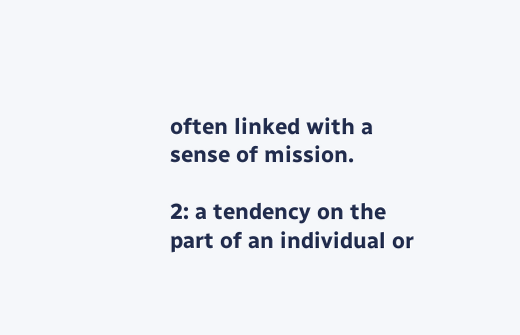often linked with a sense of mission.

2: a tendency on the part of an individual or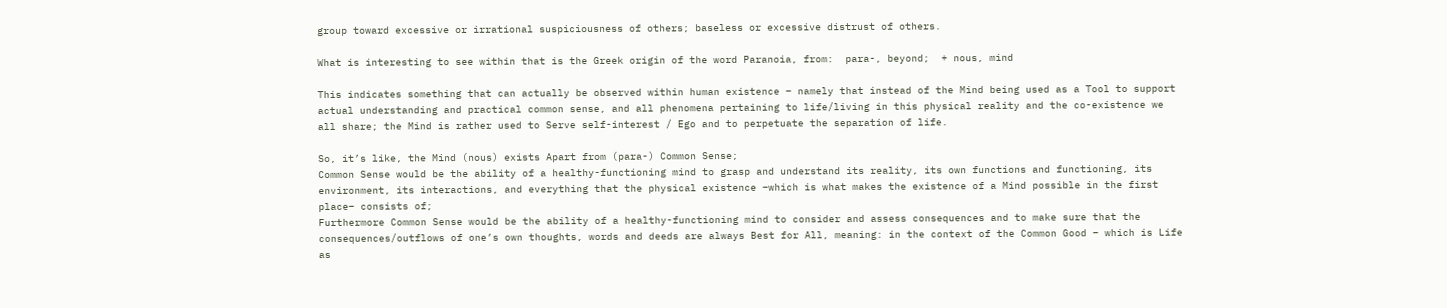group toward excessive or irrational suspiciousness of others; baseless or excessive distrust of others.

What is interesting to see within that is the Greek origin of the word Paranoia, from:  para-, beyond;  + nous, mind

This indicates something that can actually be observed within human existence – namely that instead of the Mind being used as a Tool to support actual understanding and practical common sense, and all phenomena pertaining to life/living in this physical reality and the co-existence we all share; the Mind is rather used to Serve self-interest / Ego and to perpetuate the separation of life.

So, it’s like, the Mind (nous) exists Apart from (para-) Common Sense;
Common Sense would be the ability of a healthy-functioning mind to grasp and understand its reality, its own functions and functioning, its environment, its interactions, and everything that the physical existence –which is what makes the existence of a Mind possible in the first place– consists of;
Furthermore Common Sense would be the ability of a healthy-functioning mind to consider and assess consequences and to make sure that the consequences/outflows of one’s own thoughts, words and deeds are always Best for All, meaning: in the context of the Common Good – which is Life as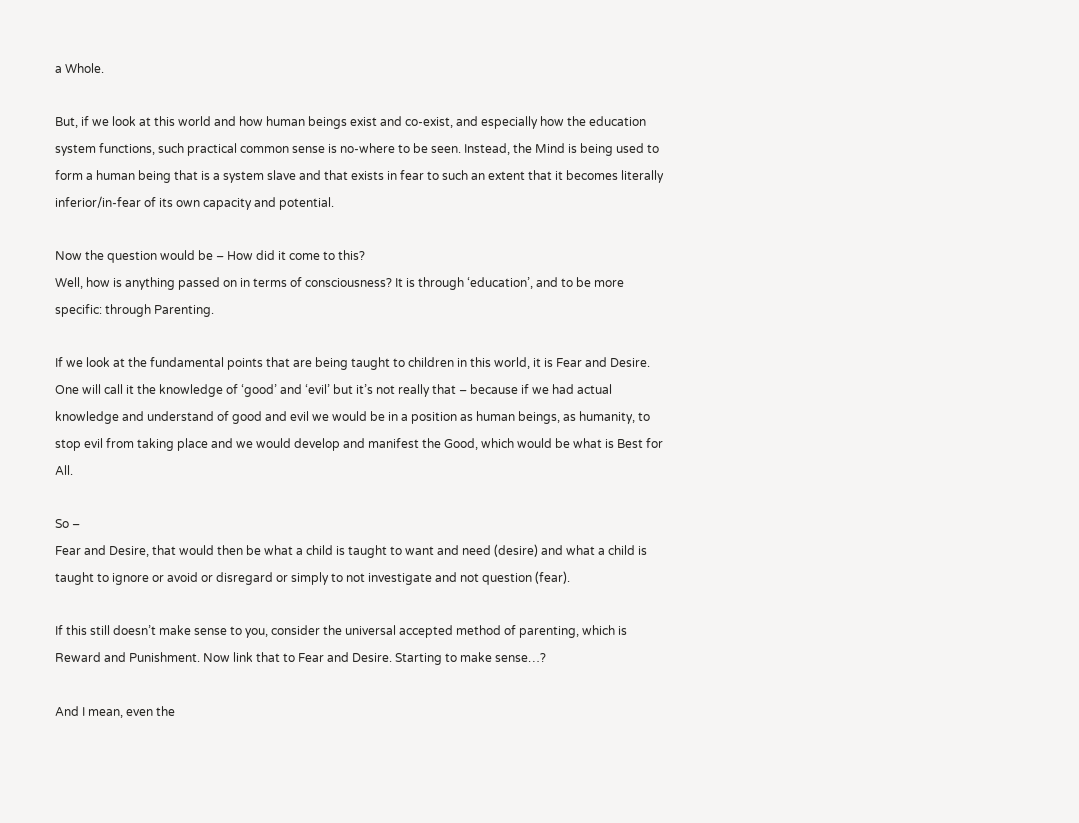a Whole.

But, if we look at this world and how human beings exist and co-exist, and especially how the education system functions, such practical common sense is no-where to be seen. Instead, the Mind is being used to form a human being that is a system slave and that exists in fear to such an extent that it becomes literally inferior/in-fear of its own capacity and potential.

Now the question would be – How did it come to this?
Well, how is anything passed on in terms of consciousness? It is through ‘education’, and to be more specific: through Parenting.

If we look at the fundamental points that are being taught to children in this world, it is Fear and Desire.
One will call it the knowledge of ‘good’ and ‘evil’ but it’s not really that – because if we had actual knowledge and understand of good and evil we would be in a position as human beings, as humanity, to stop evil from taking place and we would develop and manifest the Good, which would be what is Best for All.

So –
Fear and Desire, that would then be what a child is taught to want and need (desire) and what a child is taught to ignore or avoid or disregard or simply to not investigate and not question (fear).

If this still doesn’t make sense to you, consider the universal accepted method of parenting, which is Reward and Punishment. Now link that to Fear and Desire. Starting to make sense…?

And I mean, even the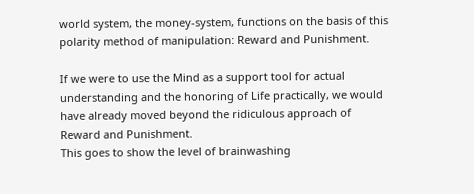world system, the money-system, functions on the basis of this polarity method of manipulation: Reward and Punishment.

If we were to use the Mind as a support tool for actual understanding and the honoring of Life practically, we would have already moved beyond the ridiculous approach of Reward and Punishment.
This goes to show the level of brainwashing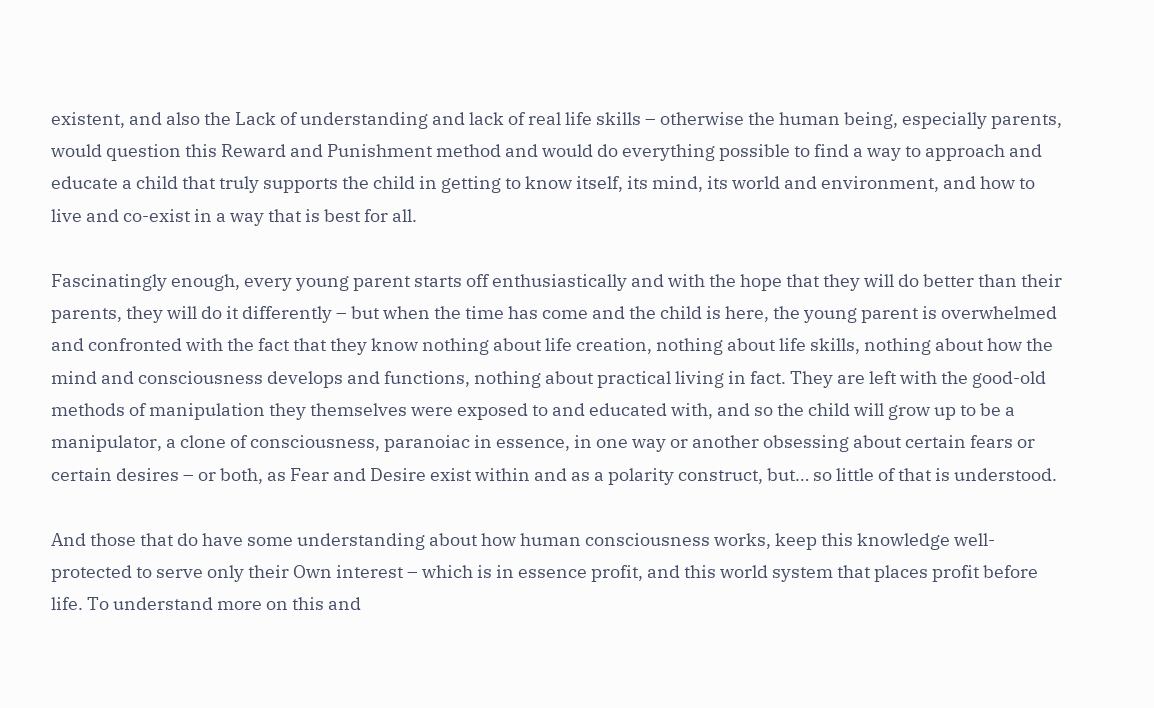existent, and also the Lack of understanding and lack of real life skills – otherwise the human being, especially parents, would question this Reward and Punishment method and would do everything possible to find a way to approach and educate a child that truly supports the child in getting to know itself, its mind, its world and environment, and how to live and co-exist in a way that is best for all.

Fascinatingly enough, every young parent starts off enthusiastically and with the hope that they will do better than their parents, they will do it differently – but when the time has come and the child is here, the young parent is overwhelmed and confronted with the fact that they know nothing about life creation, nothing about life skills, nothing about how the mind and consciousness develops and functions, nothing about practical living in fact. They are left with the good-old methods of manipulation they themselves were exposed to and educated with, and so the child will grow up to be a manipulator, a clone of consciousness, paranoiac in essence, in one way or another obsessing about certain fears or certain desires – or both, as Fear and Desire exist within and as a polarity construct, but… so little of that is understood.

And those that do have some understanding about how human consciousness works, keep this knowledge well-protected to serve only their Own interest – which is in essence profit, and this world system that places profit before life. To understand more on this and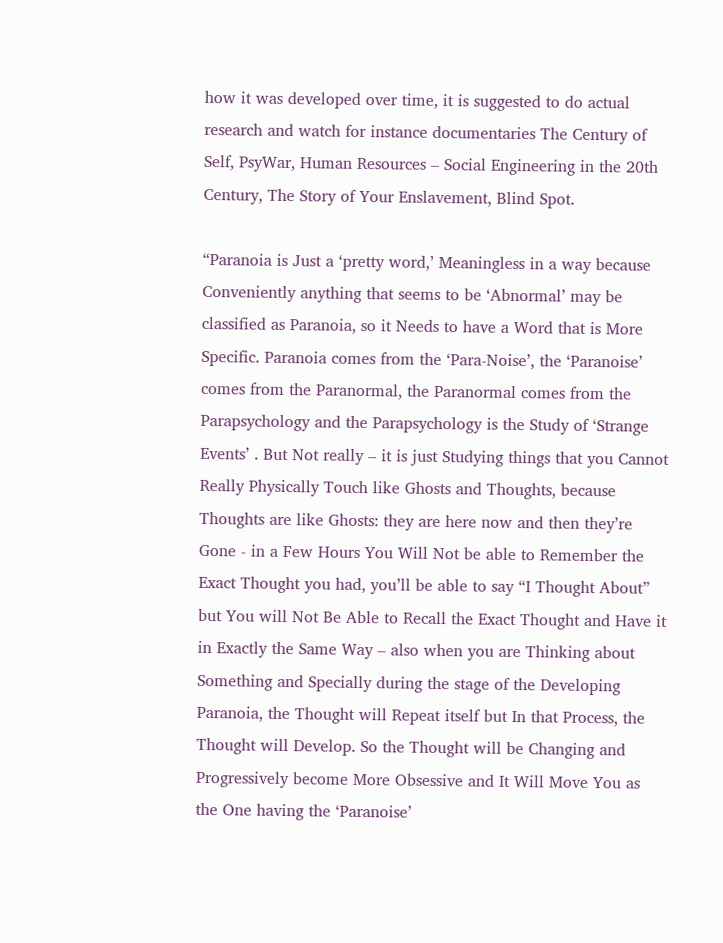how it was developed over time, it is suggested to do actual research and watch for instance documentaries The Century of Self, PsyWar, Human Resources – Social Engineering in the 20th Century, The Story of Your Enslavement, Blind Spot.

“Paranoia is Just a ‘pretty word,’ Meaningless in a way because Conveniently anything that seems to be ‘Abnormal’ may be classified as Paranoia, so it Needs to have a Word that is More Specific. Paranoia comes from the ‘Para-Noise’, the ‘Paranoise’ comes from the Paranormal, the Paranormal comes from the Parapsychology and the Parapsychology is the Study of ‘Strange Events’ . But Not really – it is just Studying things that you Cannot Really Physically Touch like Ghosts and Thoughts, because Thoughts are like Ghosts: they are here now and then they’re Gone - in a Few Hours You Will Not be able to Remember the Exact Thought you had, you’ll be able to say “I Thought About” but You will Not Be Able to Recall the Exact Thought and Have it in Exactly the Same Way – also when you are Thinking about Something and Specially during the stage of the Developing Paranoia, the Thought will Repeat itself but In that Process, the Thought will Develop. So the Thought will be Changing and Progressively become More Obsessive and It Will Move You as the One having the ‘Paranoise’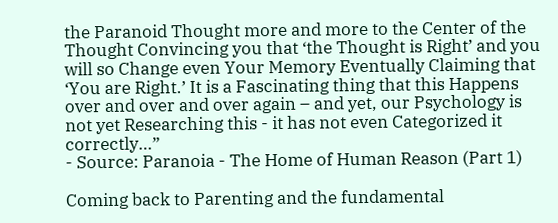the Paranoid Thought more and more to the Center of the Thought Convincing you that ‘the Thought is Right’ and you will so Change even Your Memory Eventually Claiming that ‘You are Right.’ It is a Fascinating thing that this Happens over and over and over again – and yet, our Psychology is not yet Researching this - it has not even Categorized it correctly…”
- Source: Paranoia - The Home of Human Reason (Part 1)

Coming back to Parenting and the fundamental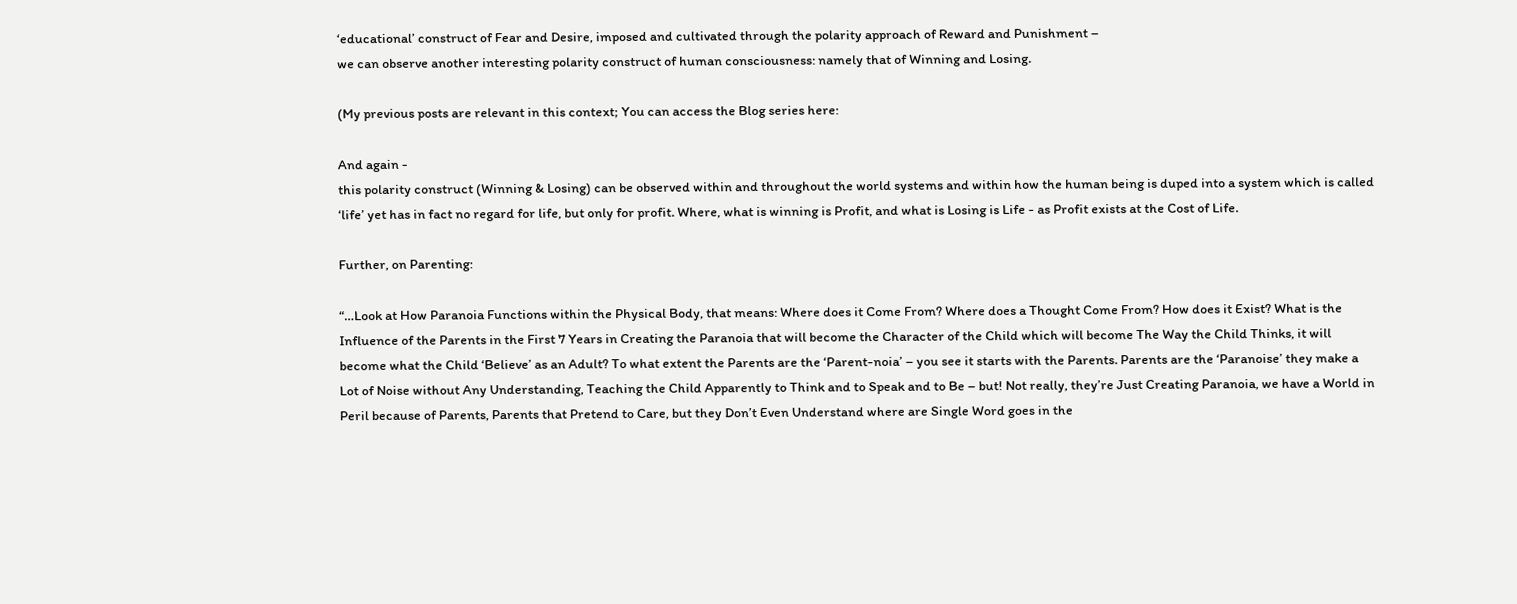‘educational’ construct of Fear and Desire, imposed and cultivated through the polarity approach of Reward and Punishment –
we can observe another interesting polarity construct of human consciousness: namely that of Winning and Losing.

(My previous posts are relevant in this context; You can access the Blog series here:

And again -
this polarity construct (Winning & Losing) can be observed within and throughout the world systems and within how the human being is duped into a system which is called ‘life’ yet has in fact no regard for life, but only for profit. Where, what is winning is Profit, and what is Losing is Life - as Profit exists at the Cost of Life.

Further, on Parenting:

“…Look at How Paranoia Functions within the Physical Body, that means: Where does it Come From? Where does a Thought Come From? How does it Exist? What is the Influence of the Parents in the First 7 Years in Creating the Paranoia that will become the Character of the Child which will become The Way the Child Thinks, it will become what the Child ‘Believe’ as an Adult? To what extent the Parents are the ‘Parent-noia’ – you see it starts with the Parents. Parents are the ‘Paranoise’ they make a Lot of Noise without Any Understanding, Teaching the Child Apparently to Think and to Speak and to Be – but! Not really, they’re Just Creating Paranoia, we have a World in Peril because of Parents, Parents that Pretend to Care, but they Don’t Even Understand where are Single Word goes in the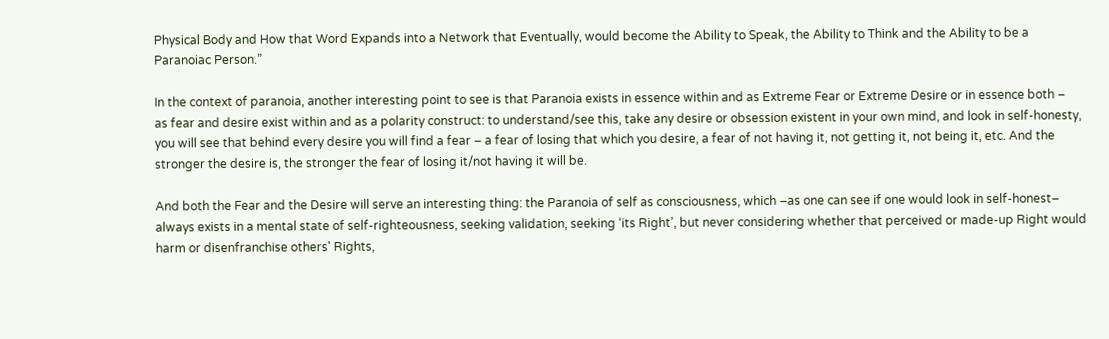Physical Body and How that Word Expands into a Network that Eventually, would become the Ability to Speak, the Ability to Think and the Ability to be a Paranoiac Person.”

In the context of paranoia, another interesting point to see is that Paranoia exists in essence within and as Extreme Fear or Extreme Desire or in essence both –
as fear and desire exist within and as a polarity construct: to understand/see this, take any desire or obsession existent in your own mind, and look in self-honesty, you will see that behind every desire you will find a fear – a fear of losing that which you desire, a fear of not having it, not getting it, not being it, etc. And the stronger the desire is, the stronger the fear of losing it/not having it will be.

And both the Fear and the Desire will serve an interesting thing: the Paranoia of self as consciousness, which –as one can see if one would look in self-honest– always exists in a mental state of self-righteousness, seeking validation, seeking ‘its Right’, but never considering whether that perceived or made-up Right would harm or disenfranchise others' Rights,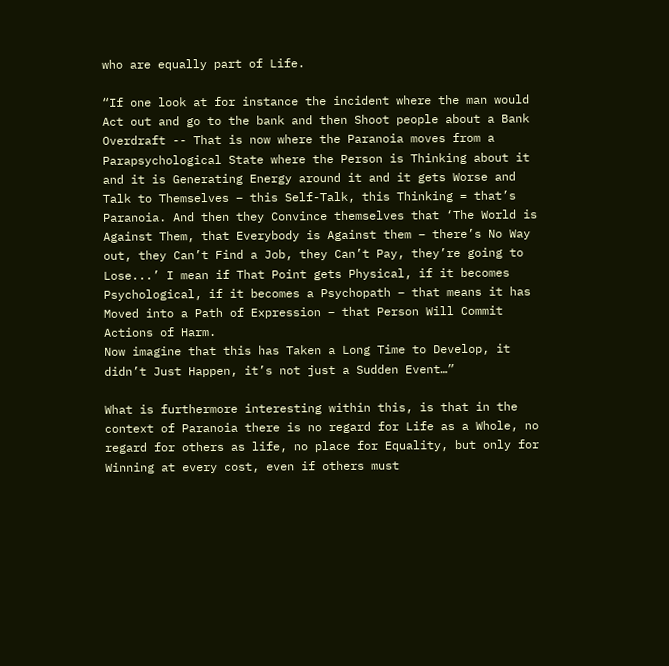who are equally part of Life.

“If one look at for instance the incident where the man would Act out and go to the bank and then Shoot people about a Bank Overdraft -- That is now where the Paranoia moves from a Parapsychological State where the Person is Thinking about it and it is Generating Energy around it and it gets Worse and Talk to Themselves – this Self-Talk, this Thinking = that’s Paranoia. And then they Convince themselves that ‘The World is Against Them, that Everybody is Against them – there’s No Way out, they Can’t Find a Job, they Can’t Pay, they’re going to Lose...’ I mean if That Point gets Physical, if it becomes Psychological, if it becomes a Psychopath – that means it has Moved into a Path of Expression – that Person Will Commit Actions of Harm.
Now imagine that this has Taken a Long Time to Develop, it didn’t Just Happen, it’s not just a Sudden Event…”

What is furthermore interesting within this, is that in the context of Paranoia there is no regard for Life as a Whole, no regard for others as life, no place for Equality, but only for Winning at every cost, even if others must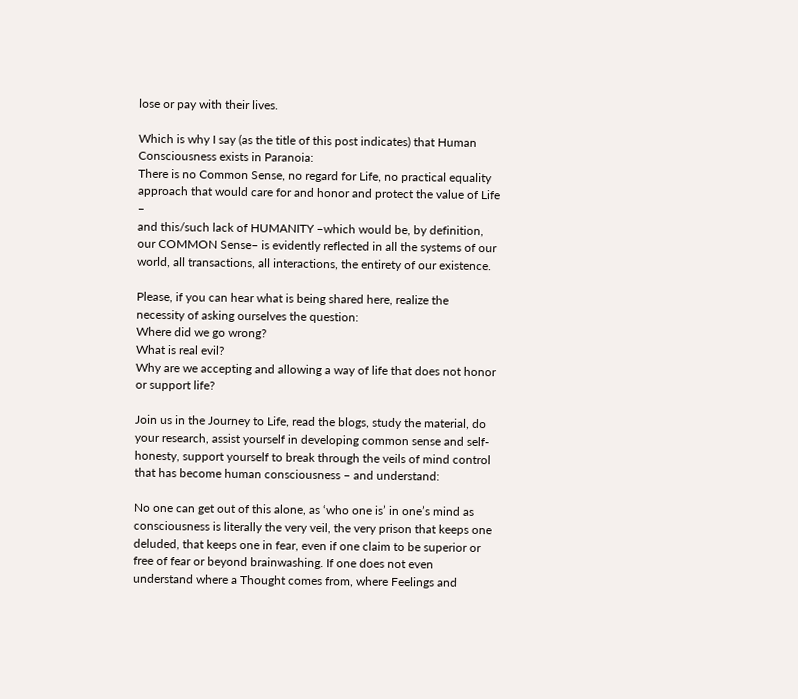lose or pay with their lives.

Which is why I say (as the title of this post indicates) that Human Consciousness exists in Paranoia:
There is no Common Sense, no regard for Life, no practical equality approach that would care for and honor and protect the value of Life –
and this/such lack of HUMANITY –which would be, by definition, our COMMON Sense– is evidently reflected in all the systems of our world, all transactions, all interactions, the entirety of our existence.

Please, if you can hear what is being shared here, realize the necessity of asking ourselves the question:
Where did we go wrong?
What is real evil?
Why are we accepting and allowing a way of life that does not honor or support life?

Join us in the Journey to Life, read the blogs, study the material, do your research, assist yourself in developing common sense and self-honesty, support yourself to break through the veils of mind control that has become human consciousness – and understand:

No one can get out of this alone, as ‘who one is’ in one’s mind as consciousness is literally the very veil, the very prison that keeps one deluded, that keeps one in fear, even if one claim to be superior or free of fear or beyond brainwashing. If one does not even understand where a Thought comes from, where Feelings and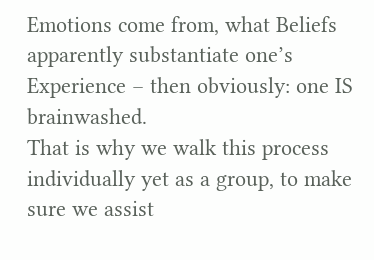Emotions come from, what Beliefs apparently substantiate one’s Experience – then obviously: one IS brainwashed.
That is why we walk this process individually yet as a group, to make sure we assist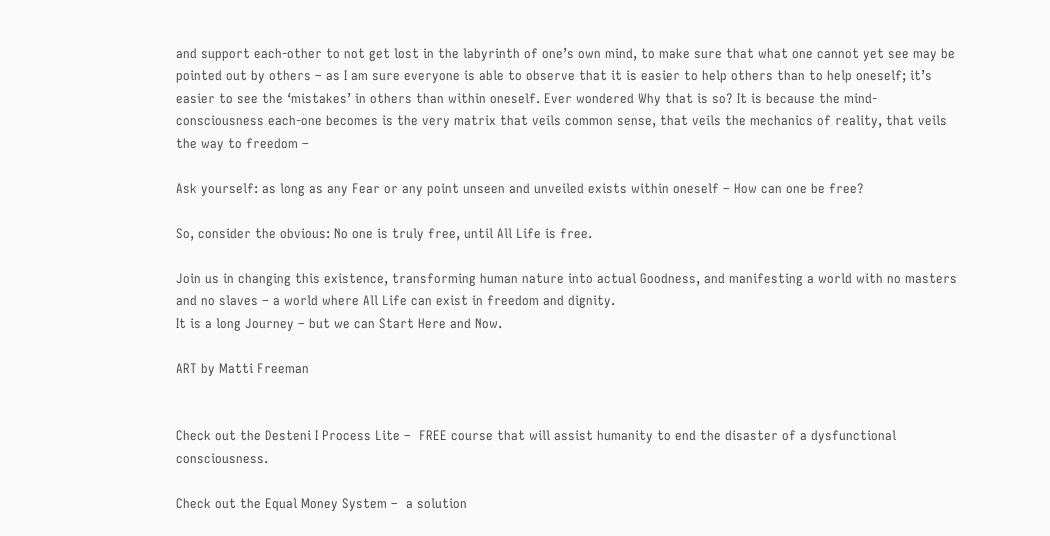and support each-other to not get lost in the labyrinth of one’s own mind, to make sure that what one cannot yet see may be pointed out by others – as I am sure everyone is able to observe that it is easier to help others than to help oneself; it’s easier to see the ‘mistakes’ in others than within oneself. Ever wondered Why that is so? It is because the mind-consciousness each-one becomes is the very matrix that veils common sense, that veils the mechanics of reality, that veils the way to freedom –

Ask yourself: as long as any Fear or any point unseen and unveiled exists within oneself – How can one be free?

So, consider the obvious: No one is truly free, until All Life is free.

Join us in changing this existence, transforming human nature into actual Goodness, and manifesting a world with no masters and no slaves – a world where All Life can exist in freedom and dignity.
It is a long Journey – but we can Start Here and Now.

ART by Matti Freeman


Check out the Desteni I Process Lite –  FREE course that will assist humanity to end the disaster of a dysfunctional consciousness.

Check out the Equal Money System –  a solution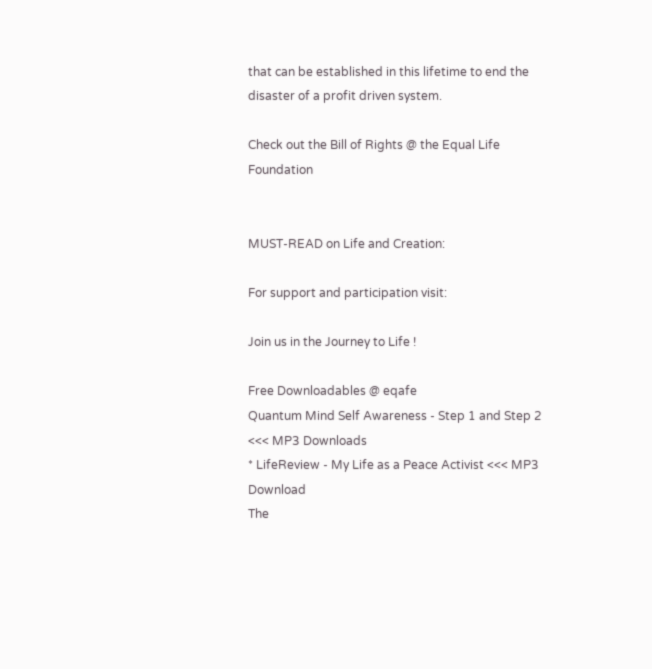that can be established in this lifetime to end the disaster of a profit driven system.

Check out the Bill of Rights @ the Equal Life Foundation


MUST-READ on Life and Creation:

For support and participation visit:

Join us in the Journey to Life !

Free Downloadables @ eqafe
Quantum Mind Self Awareness - Step 1 and Step 2 <<< MP3 Downloads
* LifeReview - My Life as a Peace Activist <<< MP3 Download
The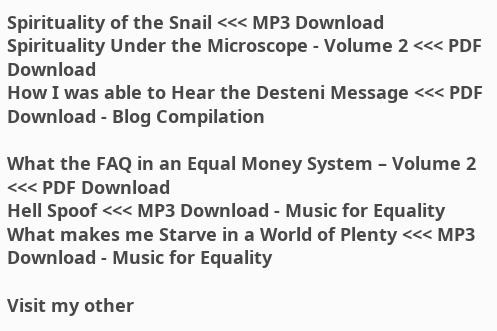Spirituality of the Snail <<< MP3 Download
Spirituality Under the Microscope - Volume 2 <<< PDF Download
How I was able to Hear the Desteni Message <<< PDF Download - Blog Compilation

What the FAQ in an Equal Money System – Volume 2 <<< PDF Download
Hell Spoof <<< MP3 Download - Music for Equality
What makes me Starve in a World of Plenty <<< MP3 Download - Music for Equality

Visit my other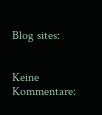Blog sites:


Keine Kommentare: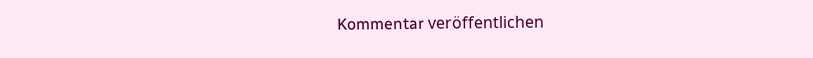Kommentar veröffentlichen